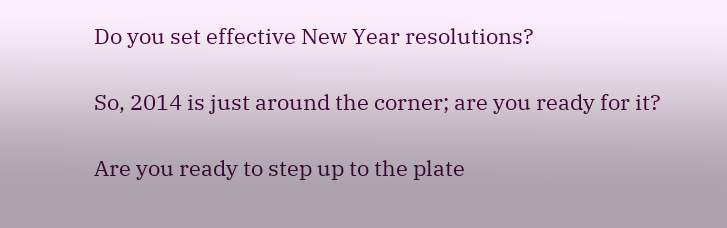Do you set effective New Year resolutions?

So, 2014 is just around the corner; are you ready for it?

Are you ready to step up to the plate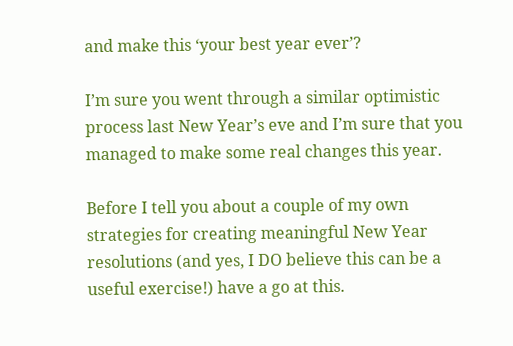and make this ‘your best year ever’?

I’m sure you went through a similar optimistic process last New Year’s eve and I’m sure that you managed to make some real changes this year.

Before I tell you about a couple of my own strategies for creating meaningful New Year resolutions (and yes, I DO believe this can be a useful exercise!) have a go at this.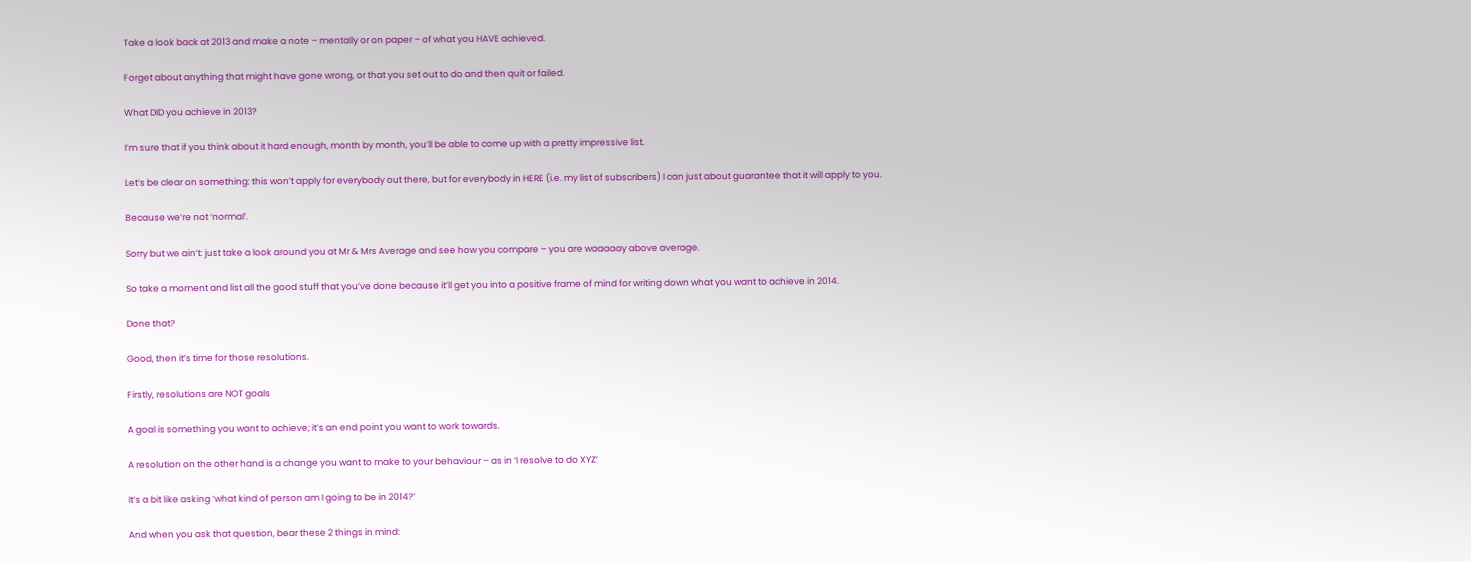Take a look back at 2013 and make a note – mentally or on paper – of what you HAVE achieved.

Forget about anything that might have gone wrong, or that you set out to do and then quit or failed.

What DID you achieve in 2013?

I’m sure that if you think about it hard enough, month by month, you’ll be able to come up with a pretty impressive list.

Let’s be clear on something: this won’t apply for everybody out there, but for everybody in HERE (i.e. my list of subscribers) I can just about guarantee that it will apply to you.

Because we’re not ‘normal’.

Sorry but we ain’t: just take a look around you at Mr & Mrs Average and see how you compare – you are waaaaay above average.

So take a moment and list all the good stuff that you’ve done because it’ll get you into a positive frame of mind for writing down what you want to achieve in 2014.

Done that?

Good, then it’s time for those resolutions.

Firstly, resolutions are NOT goals

A goal is something you want to achieve; it’s an end point you want to work towards.

A resolution on the other hand is a change you want to make to your behaviour – as in ‘I resolve to do XYZ’

It’s a bit like asking ‘what kind of person am I going to be in 2014?’

And when you ask that question, bear these 2 things in mind: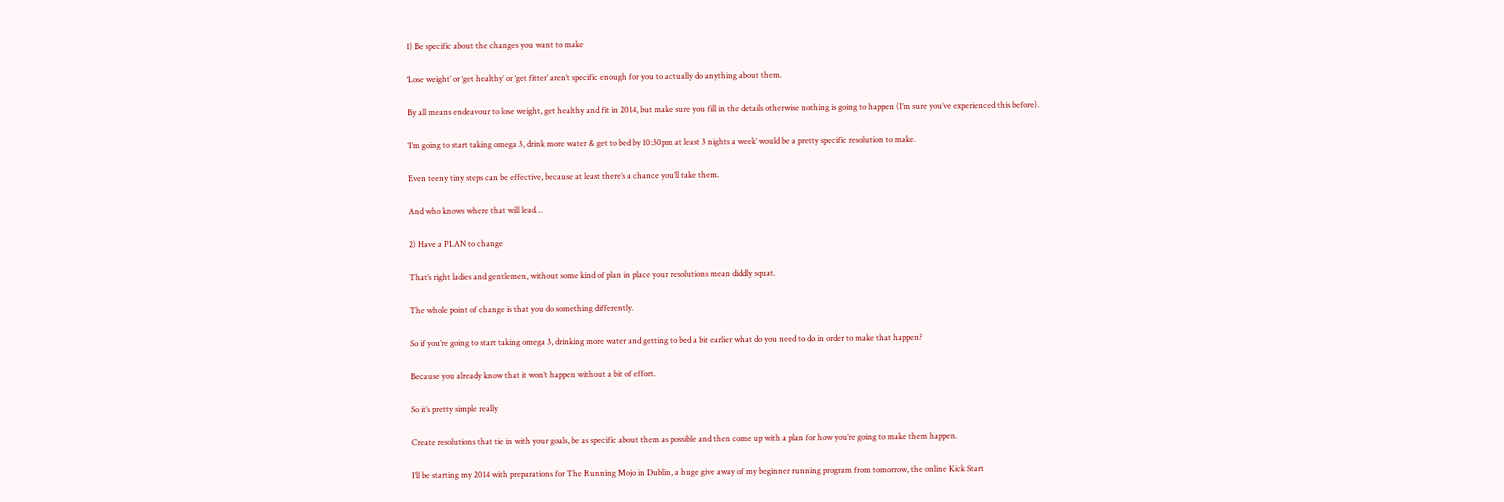1) Be specific about the changes you want to make

‘Lose weight’ or ‘get healthy’ or ‘get fitter’ aren’t specific enough for you to actually do anything about them.

By all means endeavour to lose weight, get healthy and fit in 2014, but make sure you fill in the details otherwise nothing is going to happen (I’m sure you’ve experienced this before).

‘I’m going to start taking omega 3, drink more water & get to bed by 10:30pm at least 3 nights a week’ would be a pretty specific resolution to make.

Even teeny tiny steps can be effective, because at least there’s a chance you’ll take them.

And who knows where that will lead…

2) Have a PLAN to change

That’s right ladies and gentlemen, without some kind of plan in place your resolutions mean diddly squat.

The whole point of change is that you do something differently.

So if you’re going to start taking omega 3, drinking more water and getting to bed a bit earlier what do you need to do in order to make that happen?

Because you already know that it won’t happen without a bit of effort.

So it’s pretty simple really

Create resolutions that tie in with your goals, be as specific about them as possible and then come up with a plan for how you’re going to make them happen.

I’ll be starting my 2014 with preparations for The Running Mojo in Dublin, a huge give away of my beginner running program from tomorrow, the online Kick Start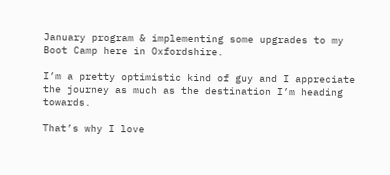January program & implementing some upgrades to my Boot Camp here in Oxfordshire.

I’m a pretty optimistic kind of guy and I appreciate the journey as much as the destination I’m heading towards.

That’s why I love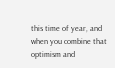this time of year, and when you combine that optimism and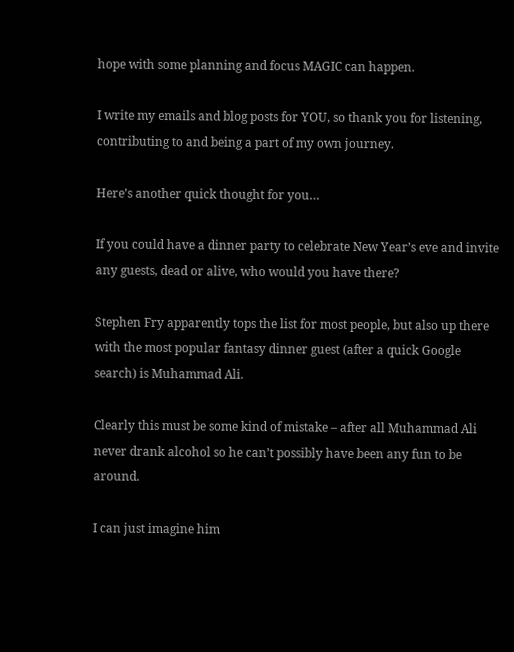hope with some planning and focus MAGIC can happen.

I write my emails and blog posts for YOU, so thank you for listening, contributing to and being a part of my own journey.

Here’s another quick thought for you…

If you could have a dinner party to celebrate New Year’s eve and invite any guests, dead or alive, who would you have there?

Stephen Fry apparently tops the list for most people, but also up there with the most popular fantasy dinner guest (after a quick Google search) is Muhammad Ali.

Clearly this must be some kind of mistake – after all Muhammad Ali never drank alcohol so he can’t possibly have been any fun to be around.

I can just imagine him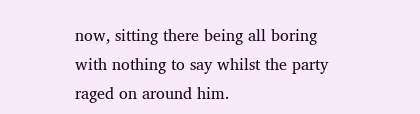now, sitting there being all boring with nothing to say whilst the party raged on around him.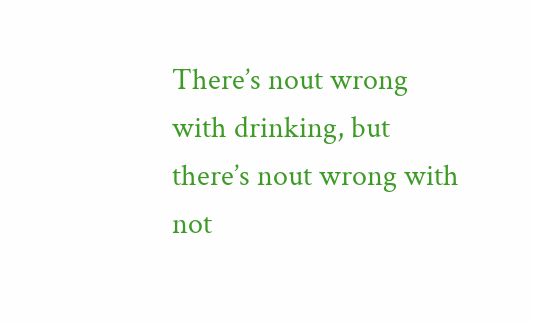There’s nout wrong with drinking, but there’s nout wrong with not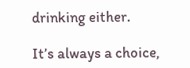drinking either.

It’s always a choice,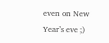even on New Year’s eve ;)